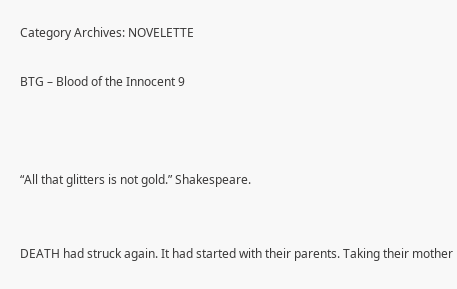Category Archives: NOVELETTE

BTG – Blood of the Innocent 9



“All that glitters is not gold.” Shakespeare.


DEATH had struck again. It had started with their parents. Taking their mother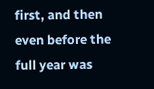first, and then even before the full year was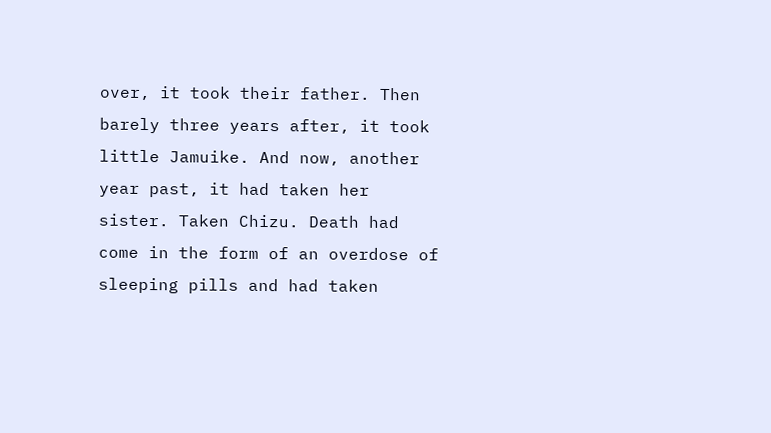over, it took their father. Then barely three years after, it took little Jamuike. And now, another year past, it had taken her sister. Taken Chizu. Death had come in the form of an overdose of sleeping pills and had taken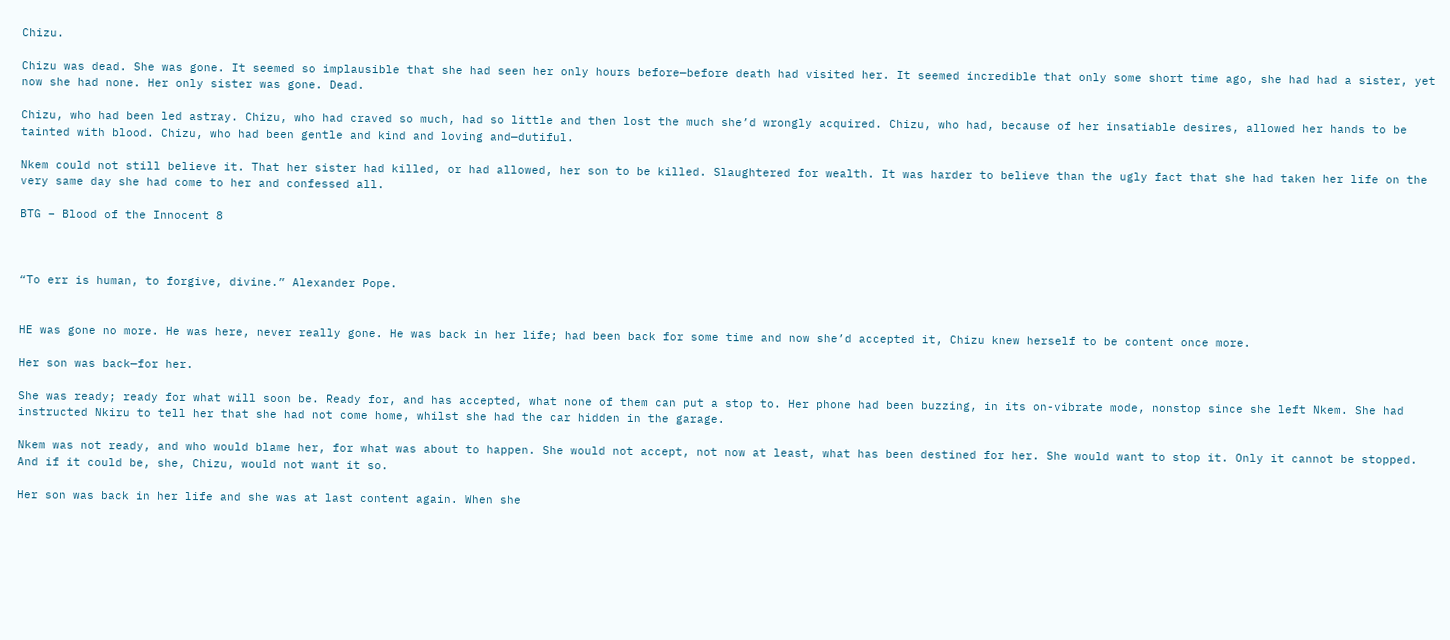Chizu.

Chizu was dead. She was gone. It seemed so implausible that she had seen her only hours before—before death had visited her. It seemed incredible that only some short time ago, she had had a sister, yet now she had none. Her only sister was gone. Dead.

Chizu, who had been led astray. Chizu, who had craved so much, had so little and then lost the much she’d wrongly acquired. Chizu, who had, because of her insatiable desires, allowed her hands to be tainted with blood. Chizu, who had been gentle and kind and loving and—dutiful.

Nkem could not still believe it. That her sister had killed, or had allowed, her son to be killed. Slaughtered for wealth. It was harder to believe than the ugly fact that she had taken her life on the very same day she had come to her and confessed all.

BTG – Blood of the Innocent 8



“To err is human, to forgive, divine.” Alexander Pope.


HE was gone no more. He was here, never really gone. He was back in her life; had been back for some time and now she’d accepted it, Chizu knew herself to be content once more.

Her son was back—for her.

She was ready; ready for what will soon be. Ready for, and has accepted, what none of them can put a stop to. Her phone had been buzzing, in its on-vibrate mode, nonstop since she left Nkem. She had instructed Nkiru to tell her that she had not come home, whilst she had the car hidden in the garage.

Nkem was not ready, and who would blame her, for what was about to happen. She would not accept, not now at least, what has been destined for her. She would want to stop it. Only it cannot be stopped. And if it could be, she, Chizu, would not want it so.

Her son was back in her life and she was at last content again. When she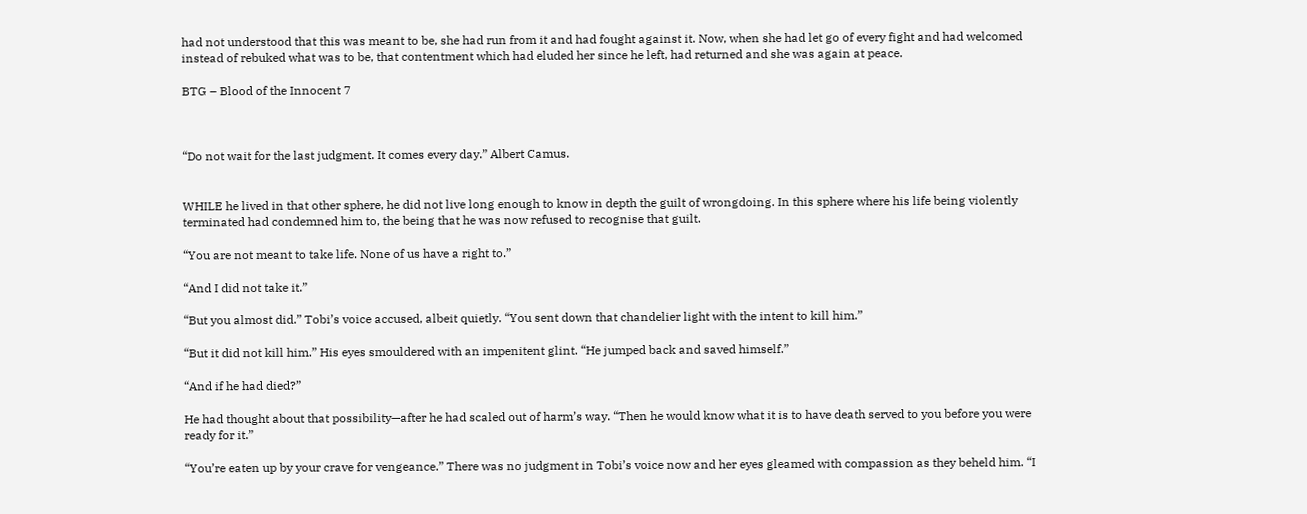had not understood that this was meant to be, she had run from it and had fought against it. Now, when she had let go of every fight and had welcomed instead of rebuked what was to be, that contentment which had eluded her since he left, had returned and she was again at peace.

BTG – Blood of the Innocent 7



“Do not wait for the last judgment. It comes every day.” Albert Camus.


WHILE he lived in that other sphere, he did not live long enough to know in depth the guilt of wrongdoing. In this sphere where his life being violently terminated had condemned him to, the being that he was now refused to recognise that guilt.

“You are not meant to take life. None of us have a right to.”

“And I did not take it.”

“But you almost did.” Tobi’s voice accused, albeit quietly. “You sent down that chandelier light with the intent to kill him.”

“But it did not kill him.” His eyes smouldered with an impenitent glint. “He jumped back and saved himself.”

“And if he had died?”

He had thought about that possibility—after he had scaled out of harm’s way. “Then he would know what it is to have death served to you before you were ready for it.”

“You’re eaten up by your crave for vengeance.” There was no judgment in Tobi’s voice now and her eyes gleamed with compassion as they beheld him. “I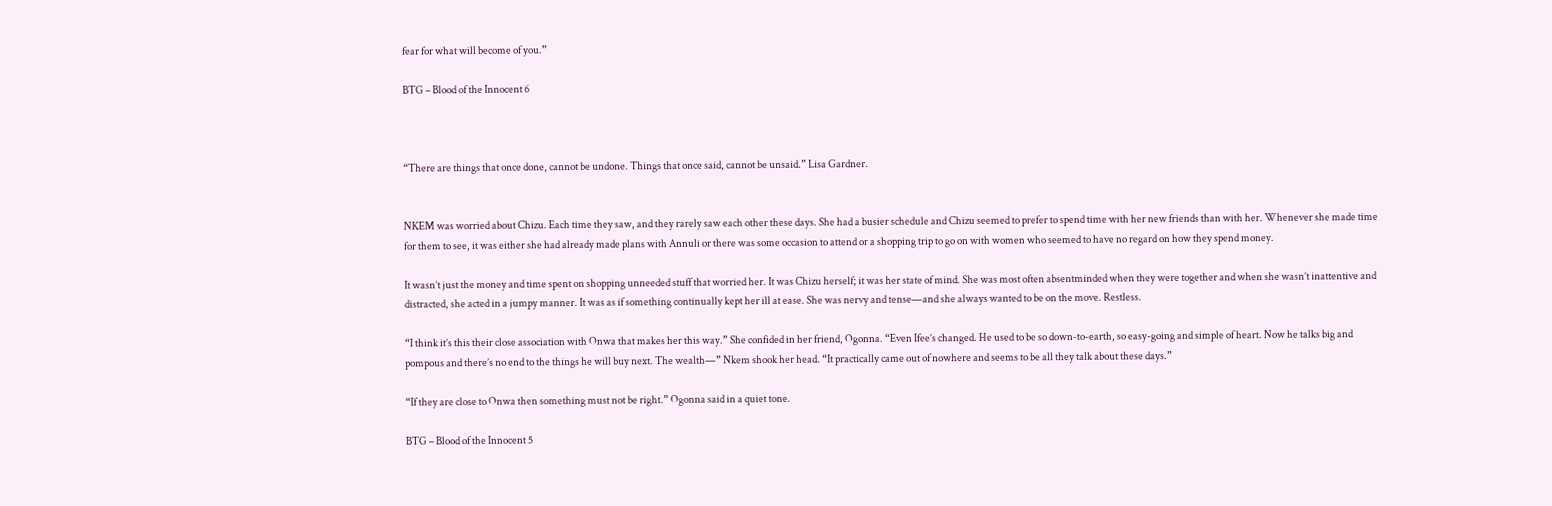fear for what will become of you.”

BTG – Blood of the Innocent 6



“There are things that once done, cannot be undone. Things that once said, cannot be unsaid.” Lisa Gardner.


NKEM was worried about Chizu. Each time they saw, and they rarely saw each other these days. She had a busier schedule and Chizu seemed to prefer to spend time with her new friends than with her. Whenever she made time for them to see, it was either she had already made plans with Annuli or there was some occasion to attend or a shopping trip to go on with women who seemed to have no regard on how they spend money.

It wasn’t just the money and time spent on shopping unneeded stuff that worried her. It was Chizu herself; it was her state of mind. She was most often absentminded when they were together and when she wasn’t inattentive and distracted, she acted in a jumpy manner. It was as if something continually kept her ill at ease. She was nervy and tense—and she always wanted to be on the move. Restless.

“I think it’s this their close association with Onwa that makes her this way.” She confided in her friend, Ogonna. “Even Ifee’s changed. He used to be so down-to-earth, so easy-going and simple of heart. Now he talks big and pompous and there’s no end to the things he will buy next. The wealth—” Nkem shook her head. “It practically came out of nowhere and seems to be all they talk about these days.”

“If they are close to Onwa then something must not be right.” Ogonna said in a quiet tone.

BTG – Blood of the Innocent 5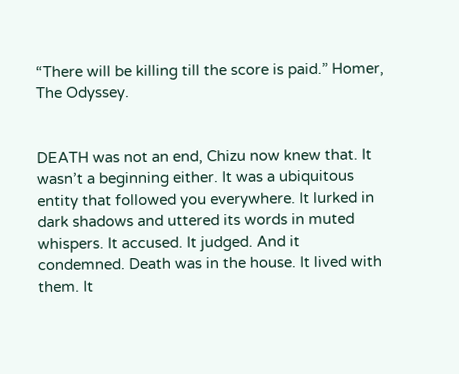“There will be killing till the score is paid.” Homer, The Odyssey.


DEATH was not an end, Chizu now knew that. It wasn’t a beginning either. It was a ubiquitous entity that followed you everywhere. It lurked in dark shadows and uttered its words in muted whispers. It accused. It judged. And it condemned. Death was in the house. It lived with them. It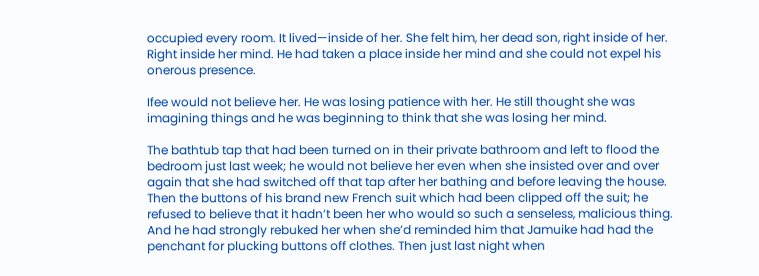occupied every room. It lived—inside of her. She felt him, her dead son, right inside of her. Right inside her mind. He had taken a place inside her mind and she could not expel his onerous presence.

Ifee would not believe her. He was losing patience with her. He still thought she was imagining things and he was beginning to think that she was losing her mind.

The bathtub tap that had been turned on in their private bathroom and left to flood the bedroom just last week; he would not believe her even when she insisted over and over again that she had switched off that tap after her bathing and before leaving the house. Then the buttons of his brand new French suit which had been clipped off the suit; he refused to believe that it hadn’t been her who would so such a senseless, malicious thing. And he had strongly rebuked her when she’d reminded him that Jamuike had had the penchant for plucking buttons off clothes. Then just last night when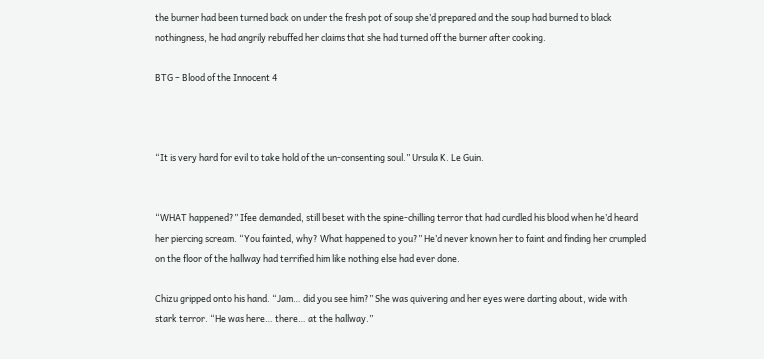the burner had been turned back on under the fresh pot of soup she’d prepared and the soup had burned to black nothingness, he had angrily rebuffed her claims that she had turned off the burner after cooking.

BTG – Blood of the Innocent 4



“It is very hard for evil to take hold of the un-consenting soul.” Ursula K. Le Guin.


“WHAT happened?” Ifee demanded, still beset with the spine-chilling terror that had curdled his blood when he’d heard her piercing scream. “You fainted, why? What happened to you?” He’d never known her to faint and finding her crumpled on the floor of the hallway had terrified him like nothing else had ever done.

Chizu gripped onto his hand. “Jam… did you see him?” She was quivering and her eyes were darting about, wide with stark terror. “He was here… there… at the hallway.”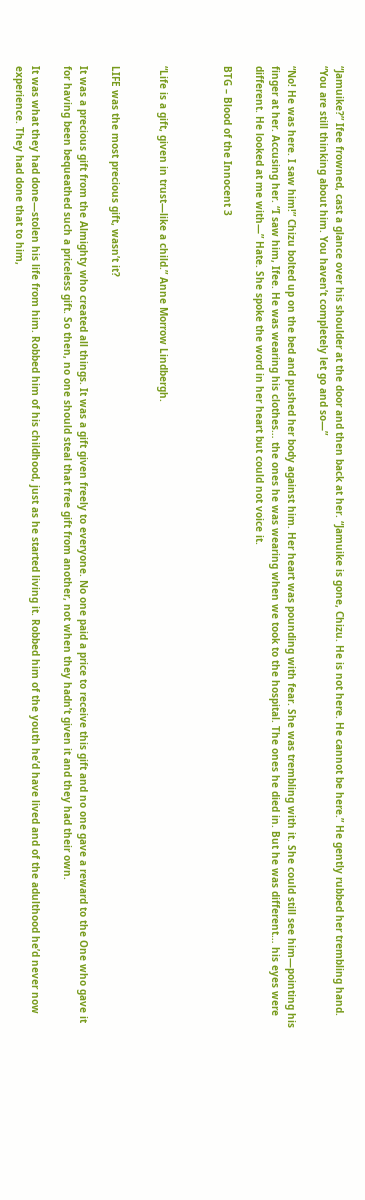“Jamuike?” Ifee frowned, cast a glance over his shoulder at the door and then back at her. “Jamuike is gone, Chizu. He is not here. He cannot be here.” He gently rubbed her trembling hand. “You are still thinking about him. You haven’t completely let go and so—”

“No! He was here. I saw him!” Chizu bolted up on the bed and pushed her body against him. Her heart was pounding with fear. She was trembling with it. She could still see him—pointing his finger at her. Accusing her. “I saw him, Ifee. He was wearing his clothes… the ones he was wearing when we took to the hospital. The ones he died in. But he was different… his eyes were different. He looked at me with—” Hate. She spoke the word in her heart but could not voice it.

BTG – Blood of the Innocent 3



“Life is a gift, given in trust—like a child.” Anne Morrow Lindbergh.


LIFE was the most precious gift, wasn’t it?

It was a precious gift from the Almighty who created all things. It was a gift given freely to everyone. No one paid a price to receive this gift and no one gave a reward to the One who gave it for having been bequeathed such a priceless gift. So then, no one should steal that free gift from another, not when they hadn’t given it and they had their own.

It was what they had done—stolen his life from him. Robbed him of his childhood, just as he started living it. Robbed him of the youth he’d have lived and of the adulthood he’d never now experience. They had done that to him,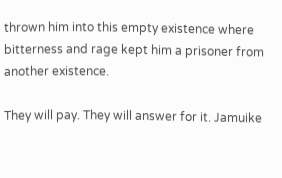thrown him into this empty existence where bitterness and rage kept him a prisoner from another existence.

They will pay. They will answer for it. Jamuike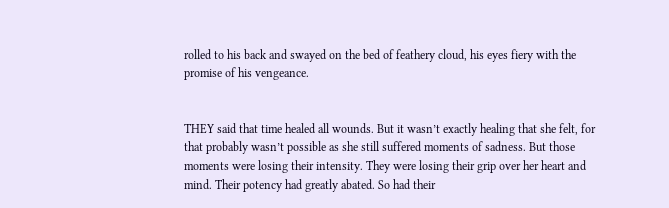rolled to his back and swayed on the bed of feathery cloud, his eyes fiery with the promise of his vengeance.


THEY said that time healed all wounds. But it wasn’t exactly healing that she felt, for that probably wasn’t possible as she still suffered moments of sadness. But those moments were losing their intensity. They were losing their grip over her heart and mind. Their potency had greatly abated. So had their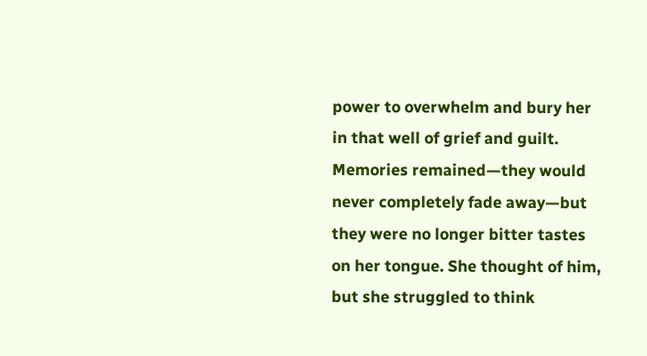power to overwhelm and bury her in that well of grief and guilt. Memories remained—they would never completely fade away—but they were no longer bitter tastes on her tongue. She thought of him, but she struggled to think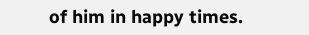of him in happy times.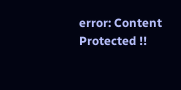error: Content Protected !!